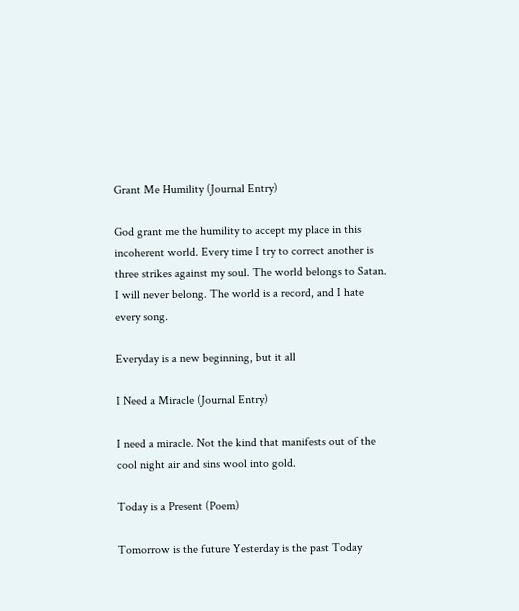Grant Me Humility (Journal Entry)

God grant me the humility to accept my place in this incoherent world. Every time I try to correct another is three strikes against my soul. The world belongs to Satan. I will never belong. The world is a record, and I hate every song.

Everyday is a new beginning, but it all

I Need a Miracle (Journal Entry)

I need a miracle. Not the kind that manifests out of the cool night air and sins wool into gold.

Today is a Present (Poem)

Tomorrow is the future Yesterday is the past Today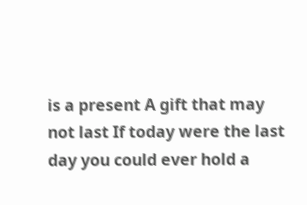is a present A gift that may not last If today were the last day you could ever hold a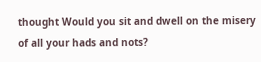thought Would you sit and dwell on the misery of all your hads and nots?